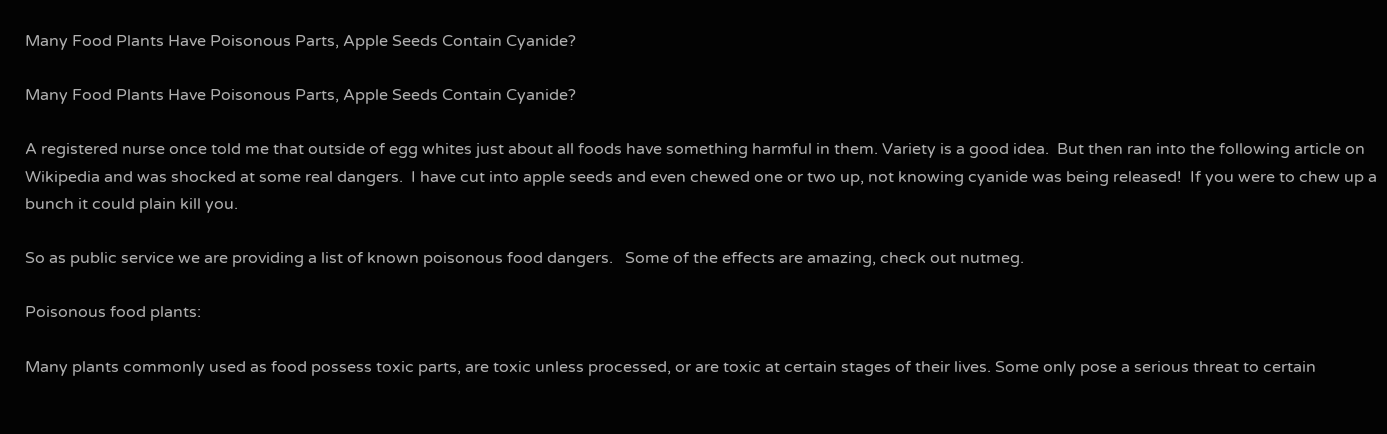Many Food Plants Have Poisonous Parts, Apple Seeds Contain Cyanide?

Many Food Plants Have Poisonous Parts, Apple Seeds Contain Cyanide?

A registered nurse once told me that outside of egg whites just about all foods have something harmful in them. Variety is a good idea.  But then ran into the following article on Wikipedia and was shocked at some real dangers.  I have cut into apple seeds and even chewed one or two up, not knowing cyanide was being released!  If you were to chew up a bunch it could plain kill you.

So as public service we are providing a list of known poisonous food dangers.   Some of the effects are amazing, check out nutmeg.

Poisonous food plants:

Many plants commonly used as food possess toxic parts, are toxic unless processed, or are toxic at certain stages of their lives. Some only pose a serious threat to certain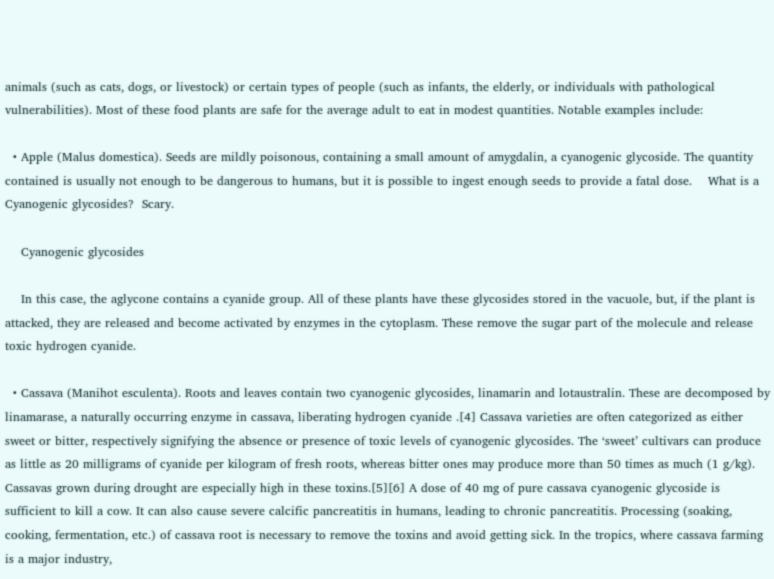animals (such as cats, dogs, or livestock) or certain types of people (such as infants, the elderly, or individuals with pathological vulnerabilities). Most of these food plants are safe for the average adult to eat in modest quantities. Notable examples include:

  • Apple (Malus domestica). Seeds are mildly poisonous, containing a small amount of amygdalin, a cyanogenic glycoside. The quantity contained is usually not enough to be dangerous to humans, but it is possible to ingest enough seeds to provide a fatal dose.    What is a Cyanogenic glycosides?  Scary.

    Cyanogenic glycosides

    In this case, the aglycone contains a cyanide group. All of these plants have these glycosides stored in the vacuole, but, if the plant is attacked, they are released and become activated by enzymes in the cytoplasm. These remove the sugar part of the molecule and release toxic hydrogen cyanide.

  • Cassava (Manihot esculenta). Roots and leaves contain two cyanogenic glycosides, linamarin and lotaustralin. These are decomposed by linamarase, a naturally occurring enzyme in cassava, liberating hydrogen cyanide .[4] Cassava varieties are often categorized as either sweet or bitter, respectively signifying the absence or presence of toxic levels of cyanogenic glycosides. The ‘sweet’ cultivars can produce as little as 20 milligrams of cyanide per kilogram of fresh roots, whereas bitter ones may produce more than 50 times as much (1 g/kg). Cassavas grown during drought are especially high in these toxins.[5][6] A dose of 40 mg of pure cassava cyanogenic glycoside is sufficient to kill a cow. It can also cause severe calcific pancreatitis in humans, leading to chronic pancreatitis. Processing (soaking, cooking, fermentation, etc.) of cassava root is necessary to remove the toxins and avoid getting sick. In the tropics, where cassava farming is a major industry,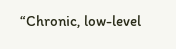“Chronic, low-level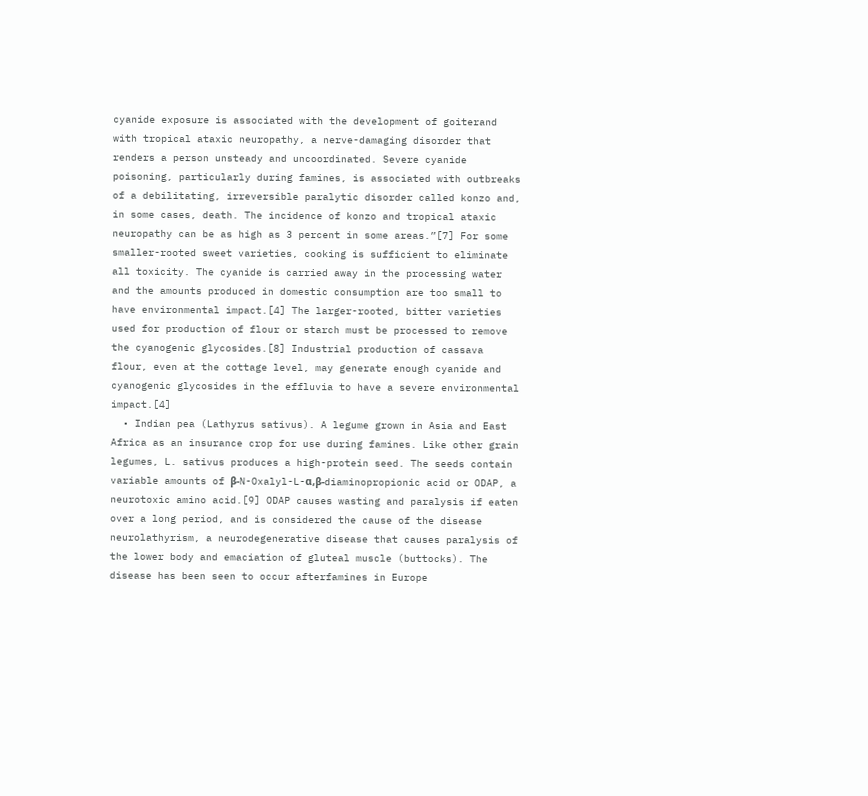cyanide exposure is associated with the development of goiterand with tropical ataxic neuropathy, a nerve-damaging disorder that renders a person unsteady and uncoordinated. Severe cyanide poisoning, particularly during famines, is associated with outbreaks of a debilitating, irreversible paralytic disorder called konzo and, in some cases, death. The incidence of konzo and tropical ataxic neuropathy can be as high as 3 percent in some areas.”[7] For some smaller-rooted sweet varieties, cooking is sufficient to eliminate all toxicity. The cyanide is carried away in the processing water and the amounts produced in domestic consumption are too small to have environmental impact.[4] The larger-rooted, bitter varieties used for production of flour or starch must be processed to remove the cyanogenic glycosides.[8] Industrial production of cassava flour, even at the cottage level, may generate enough cyanide and cyanogenic glycosides in the effluvia to have a severe environmental impact.[4]
  • Indian pea (Lathyrus sativus). A legume grown in Asia and East Africa as an insurance crop for use during famines. Like other grain legumes, L. sativus produces a high-protein seed. The seeds contain variable amounts of β-N-Oxalyl-L-α,β-diaminopropionic acid or ODAP, a neurotoxic amino acid.[9] ODAP causes wasting and paralysis if eaten over a long period, and is considered the cause of the disease neurolathyrism, a neurodegenerative disease that causes paralysis of the lower body and emaciation of gluteal muscle (buttocks). The disease has been seen to occur afterfamines in Europe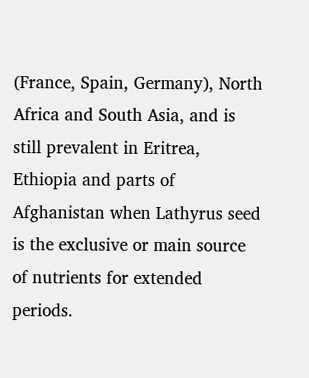(France, Spain, Germany), North Africa and South Asia, and is still prevalent in Eritrea, Ethiopia and parts of Afghanistan when Lathyrus seed is the exclusive or main source of nutrients for extended periods.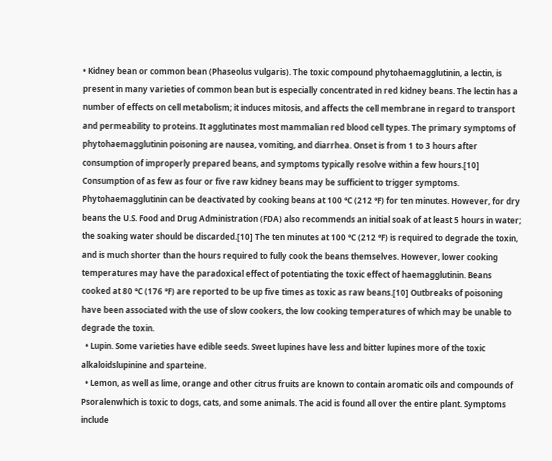• Kidney bean or common bean (Phaseolus vulgaris). The toxic compound phytohaemagglutinin, a lectin, is present in many varieties of common bean but is especially concentrated in red kidney beans. The lectin has a number of effects on cell metabolism; it induces mitosis, and affects the cell membrane in regard to transport and permeability to proteins. It agglutinates most mammalian red blood cell types. The primary symptoms of phytohaemagglutinin poisoning are nausea, vomiting, and diarrhea. Onset is from 1 to 3 hours after consumption of improperly prepared beans, and symptoms typically resolve within a few hours.[10] Consumption of as few as four or five raw kidney beans may be sufficient to trigger symptoms. Phytohaemagglutinin can be deactivated by cooking beans at 100 °C (212 °F) for ten minutes. However, for dry beans the U.S. Food and Drug Administration (FDA) also recommends an initial soak of at least 5 hours in water; the soaking water should be discarded.[10] The ten minutes at 100 °C (212 °F) is required to degrade the toxin, and is much shorter than the hours required to fully cook the beans themselves. However, lower cooking temperatures may have the paradoxical effect of potentiating the toxic effect of haemagglutinin. Beans cooked at 80 °C (176 °F) are reported to be up five times as toxic as raw beans.[10] Outbreaks of poisoning have been associated with the use of slow cookers, the low cooking temperatures of which may be unable to degrade the toxin.
  • Lupin. Some varieties have edible seeds. Sweet lupines have less and bitter lupines more of the toxic alkaloidslupinine and sparteine.
  • Lemon, as well as lime, orange and other citrus fruits are known to contain aromatic oils and compounds of Psoralenwhich is toxic to dogs, cats, and some animals. The acid is found all over the entire plant. Symptoms include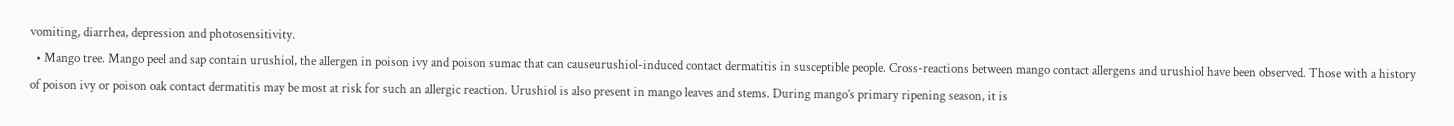vomiting, diarrhea, depression and photosensitivity.
  • Mango tree. Mango peel and sap contain urushiol, the allergen in poison ivy and poison sumac that can causeurushiol-induced contact dermatitis in susceptible people. Cross-reactions between mango contact allergens and urushiol have been observed. Those with a history of poison ivy or poison oak contact dermatitis may be most at risk for such an allergic reaction. Urushiol is also present in mango leaves and stems. During mango’s primary ripening season, it is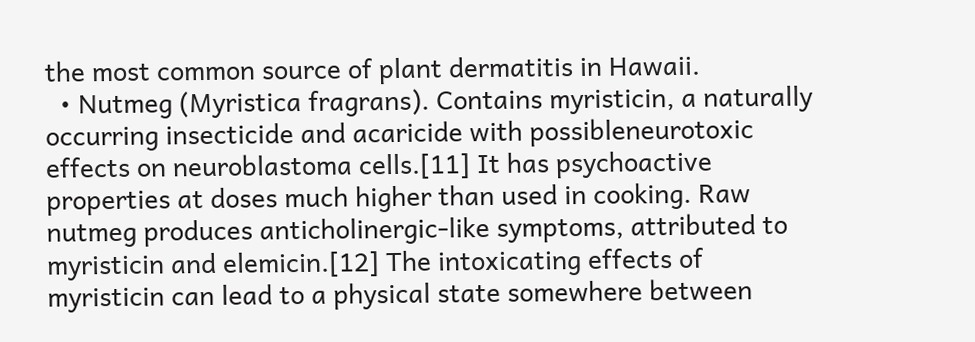the most common source of plant dermatitis in Hawaii.
  • Nutmeg (Myristica fragrans). Contains myristicin, a naturally occurring insecticide and acaricide with possibleneurotoxic effects on neuroblastoma cells.[11] It has psychoactive properties at doses much higher than used in cooking. Raw nutmeg produces anticholinergic-like symptoms, attributed to myristicin and elemicin.[12] The intoxicating effects of myristicin can lead to a physical state somewhere between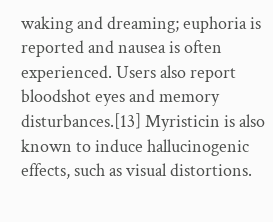waking and dreaming; euphoria is reported and nausea is often experienced. Users also report bloodshot eyes and memory disturbances.[13] Myristicin is also known to induce hallucinogenic effects, such as visual distortions.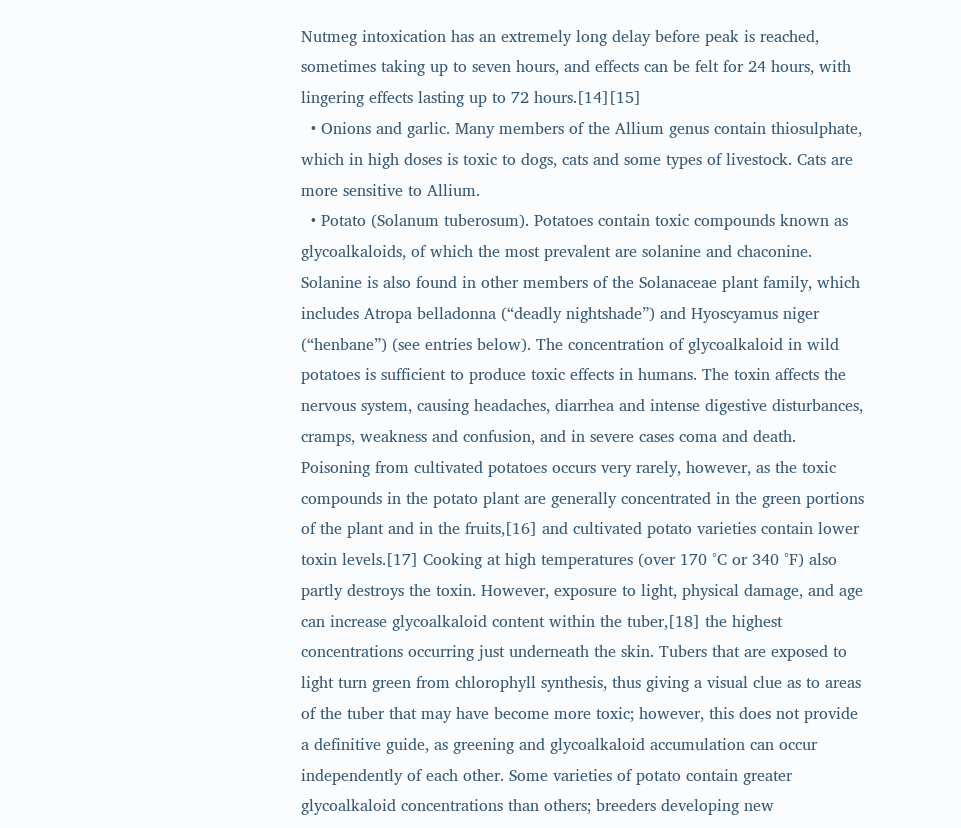Nutmeg intoxication has an extremely long delay before peak is reached, sometimes taking up to seven hours, and effects can be felt for 24 hours, with lingering effects lasting up to 72 hours.[14][15]
  • Onions and garlic. Many members of the Allium genus contain thiosulphate, which in high doses is toxic to dogs, cats and some types of livestock. Cats are more sensitive to Allium.
  • Potato (Solanum tuberosum). Potatoes contain toxic compounds known as glycoalkaloids, of which the most prevalent are solanine and chaconine. Solanine is also found in other members of the Solanaceae plant family, which includes Atropa belladonna (“deadly nightshade”) and Hyoscyamus niger (“henbane”) (see entries below). The concentration of glycoalkaloid in wild potatoes is sufficient to produce toxic effects in humans. The toxin affects the nervous system, causing headaches, diarrhea and intense digestive disturbances, cramps, weakness and confusion, and in severe cases coma and death. Poisoning from cultivated potatoes occurs very rarely, however, as the toxic compounds in the potato plant are generally concentrated in the green portions of the plant and in the fruits,[16] and cultivated potato varieties contain lower toxin levels.[17] Cooking at high temperatures (over 170 °C or 340 °F) also partly destroys the toxin. However, exposure to light, physical damage, and age can increase glycoalkaloid content within the tuber,[18] the highest concentrations occurring just underneath the skin. Tubers that are exposed to light turn green from chlorophyll synthesis, thus giving a visual clue as to areas of the tuber that may have become more toxic; however, this does not provide a definitive guide, as greening and glycoalkaloid accumulation can occur independently of each other. Some varieties of potato contain greater glycoalkaloid concentrations than others; breeders developing new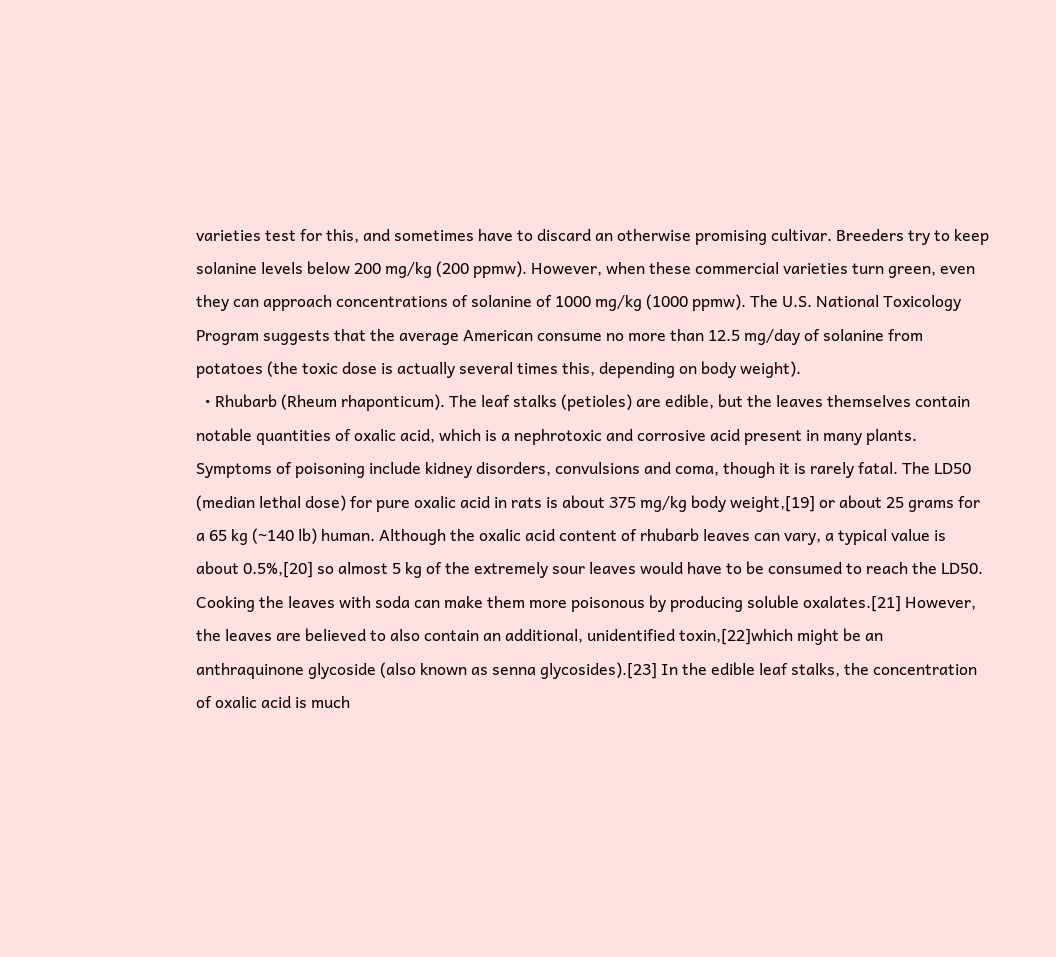varieties test for this, and sometimes have to discard an otherwise promising cultivar. Breeders try to keep solanine levels below 200 mg/kg (200 ppmw). However, when these commercial varieties turn green, even they can approach concentrations of solanine of 1000 mg/kg (1000 ppmw). The U.S. National Toxicology Program suggests that the average American consume no more than 12.5 mg/day of solanine from potatoes (the toxic dose is actually several times this, depending on body weight).
  • Rhubarb (Rheum rhaponticum). The leaf stalks (petioles) are edible, but the leaves themselves contain notable quantities of oxalic acid, which is a nephrotoxic and corrosive acid present in many plants. Symptoms of poisoning include kidney disorders, convulsions and coma, though it is rarely fatal. The LD50 (median lethal dose) for pure oxalic acid in rats is about 375 mg/kg body weight,[19] or about 25 grams for a 65 kg (~140 lb) human. Although the oxalic acid content of rhubarb leaves can vary, a typical value is about 0.5%,[20] so almost 5 kg of the extremely sour leaves would have to be consumed to reach the LD50. Cooking the leaves with soda can make them more poisonous by producing soluble oxalates.[21] However, the leaves are believed to also contain an additional, unidentified toxin,[22]which might be an anthraquinone glycoside (also known as senna glycosides).[23] In the edible leaf stalks, the concentration of oxalic acid is much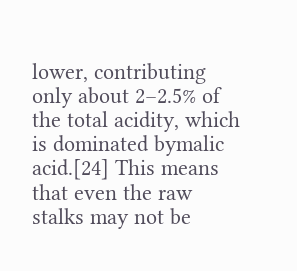lower, contributing only about 2–2.5% of the total acidity, which is dominated bymalic acid.[24] This means that even the raw stalks may not be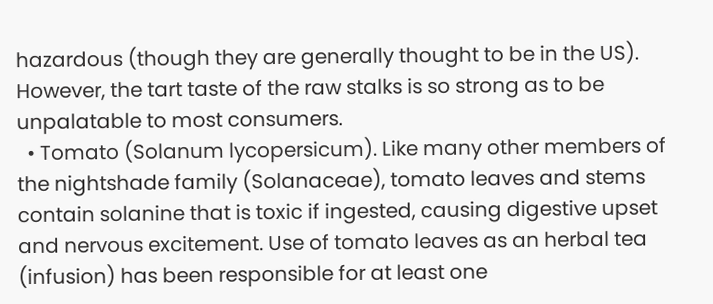hazardous (though they are generally thought to be in the US). However, the tart taste of the raw stalks is so strong as to be unpalatable to most consumers.
  • Tomato (Solanum lycopersicum). Like many other members of the nightshade family (Solanaceae), tomato leaves and stems contain solanine that is toxic if ingested, causing digestive upset and nervous excitement. Use of tomato leaves as an herbal tea (infusion) has been responsible for at least one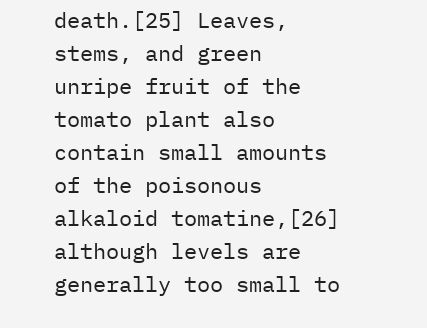death.[25] Leaves, stems, and green unripe fruit of the tomato plant also contain small amounts of the poisonous alkaloid tomatine,[26] although levels are generally too small to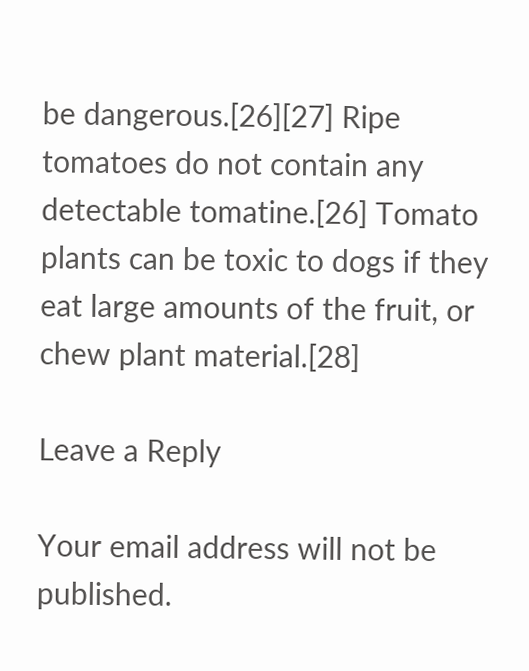be dangerous.[26][27] Ripe tomatoes do not contain any detectable tomatine.[26] Tomato plants can be toxic to dogs if they eat large amounts of the fruit, or chew plant material.[28]

Leave a Reply

Your email address will not be published.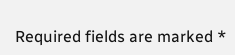Required fields are marked *